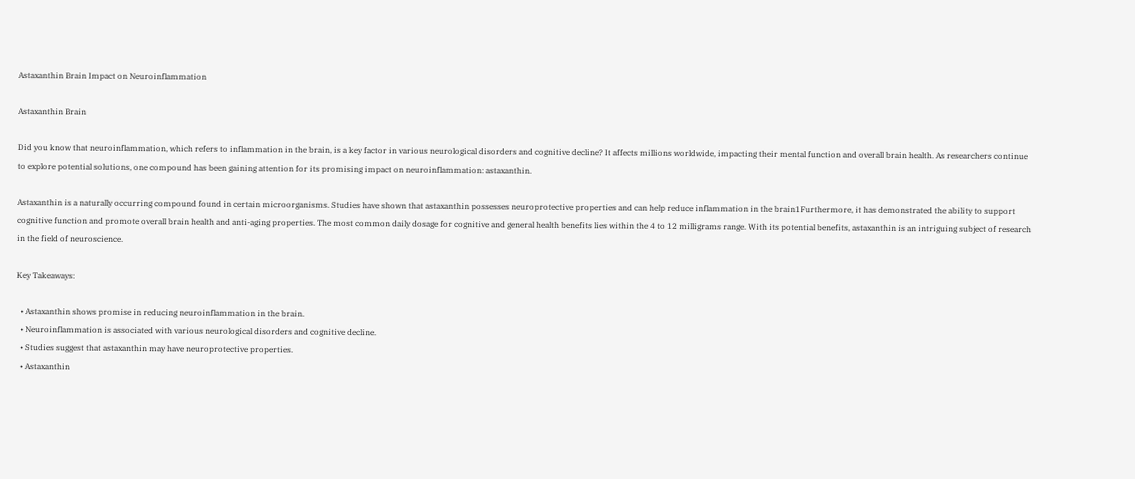Astaxanthin Brain Impact on Neuroinflammation

Astaxanthin Brain

Did you know that neuroinflammation, which refers to inflammation in the brain, is a key factor in various neurological disorders and cognitive decline? It affects millions worldwide, impacting their mental function and overall brain health. As researchers continue to explore potential solutions, one compound has been gaining attention for its promising impact on neuroinflammation: astaxanthin.

Astaxanthin is a naturally occurring compound found in certain microorganisms. Studies have shown that astaxanthin possesses neuroprotective properties and can help reduce inflammation in the brain1Furthermore, it has demonstrated the ability to support cognitive function and promote overall brain health and anti-aging properties. The most common daily dosage for cognitive and general health benefits lies within the 4 to 12 milligrams range. With its potential benefits, astaxanthin is an intriguing subject of research in the field of neuroscience.

Key Takeaways:

  • Astaxanthin shows promise in reducing neuroinflammation in the brain.
  • Neuroinflammation is associated with various neurological disorders and cognitive decline.
  • Studies suggest that astaxanthin may have neuroprotective properties.
  • Astaxanthin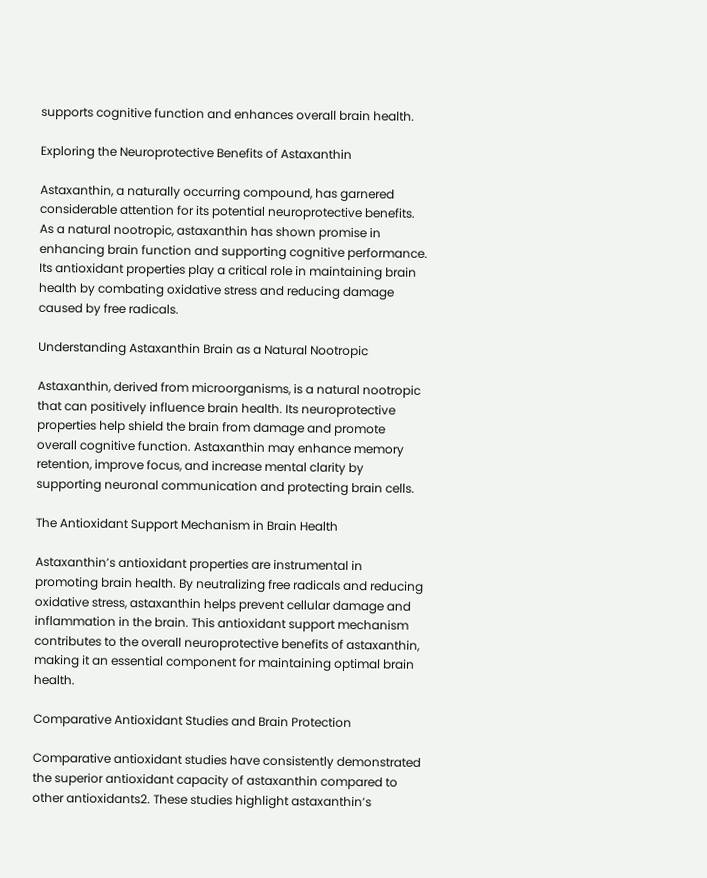supports cognitive function and enhances overall brain health.

Exploring the Neuroprotective Benefits of Astaxanthin

Astaxanthin, a naturally occurring compound, has garnered considerable attention for its potential neuroprotective benefits. As a natural nootropic, astaxanthin has shown promise in enhancing brain function and supporting cognitive performance. Its antioxidant properties play a critical role in maintaining brain health by combating oxidative stress and reducing damage caused by free radicals.

Understanding Astaxanthin Brain as a Natural Nootropic

Astaxanthin, derived from microorganisms, is a natural nootropic that can positively influence brain health. Its neuroprotective properties help shield the brain from damage and promote overall cognitive function. Astaxanthin may enhance memory retention, improve focus, and increase mental clarity by supporting neuronal communication and protecting brain cells.

The Antioxidant Support Mechanism in Brain Health

Astaxanthin’s antioxidant properties are instrumental in promoting brain health. By neutralizing free radicals and reducing oxidative stress, astaxanthin helps prevent cellular damage and inflammation in the brain. This antioxidant support mechanism contributes to the overall neuroprotective benefits of astaxanthin, making it an essential component for maintaining optimal brain health.

Comparative Antioxidant Studies and Brain Protection

Comparative antioxidant studies have consistently demonstrated the superior antioxidant capacity of astaxanthin compared to other antioxidants2. These studies highlight astaxanthin’s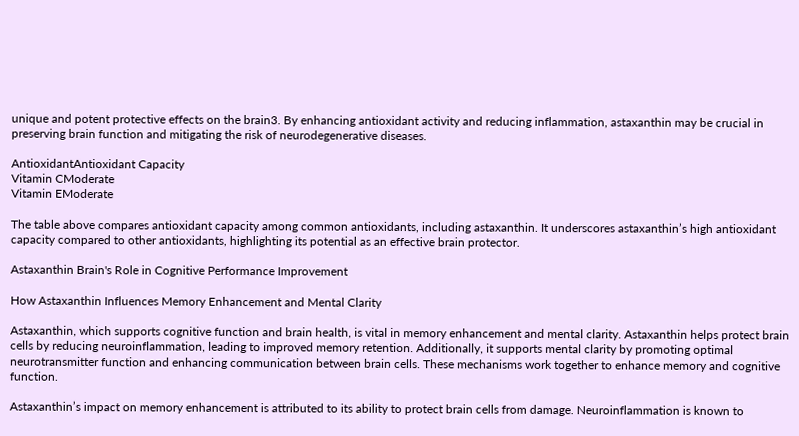unique and potent protective effects on the brain3. By enhancing antioxidant activity and reducing inflammation, astaxanthin may be crucial in preserving brain function and mitigating the risk of neurodegenerative diseases.

AntioxidantAntioxidant Capacity
Vitamin CModerate
Vitamin EModerate

The table above compares antioxidant capacity among common antioxidants, including astaxanthin. It underscores astaxanthin’s high antioxidant capacity compared to other antioxidants, highlighting its potential as an effective brain protector.

Astaxanthin Brain's Role in Cognitive Performance Improvement

How Astaxanthin Influences Memory Enhancement and Mental Clarity

Astaxanthin, which supports cognitive function and brain health, is vital in memory enhancement and mental clarity. Astaxanthin helps protect brain cells by reducing neuroinflammation, leading to improved memory retention. Additionally, it supports mental clarity by promoting optimal neurotransmitter function and enhancing communication between brain cells. These mechanisms work together to enhance memory and cognitive function.

Astaxanthin’s impact on memory enhancement is attributed to its ability to protect brain cells from damage. Neuroinflammation is known to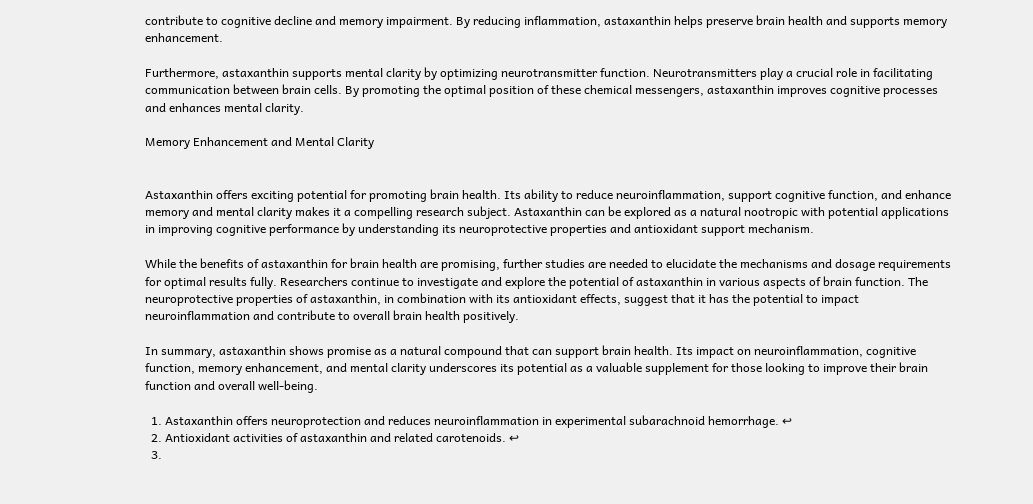contribute to cognitive decline and memory impairment. By reducing inflammation, astaxanthin helps preserve brain health and supports memory enhancement.

Furthermore, astaxanthin supports mental clarity by optimizing neurotransmitter function. Neurotransmitters play a crucial role in facilitating communication between brain cells. By promoting the optimal position of these chemical messengers, astaxanthin improves cognitive processes and enhances mental clarity.

Memory Enhancement and Mental Clarity


Astaxanthin offers exciting potential for promoting brain health. Its ability to reduce neuroinflammation, support cognitive function, and enhance memory and mental clarity makes it a compelling research subject. Astaxanthin can be explored as a natural nootropic with potential applications in improving cognitive performance by understanding its neuroprotective properties and antioxidant support mechanism.

While the benefits of astaxanthin for brain health are promising, further studies are needed to elucidate the mechanisms and dosage requirements for optimal results fully. Researchers continue to investigate and explore the potential of astaxanthin in various aspects of brain function. The neuroprotective properties of astaxanthin, in combination with its antioxidant effects, suggest that it has the potential to impact neuroinflammation and contribute to overall brain health positively.

In summary, astaxanthin shows promise as a natural compound that can support brain health. Its impact on neuroinflammation, cognitive function, memory enhancement, and mental clarity underscores its potential as a valuable supplement for those looking to improve their brain function and overall well-being.

  1. Astaxanthin offers neuroprotection and reduces neuroinflammation in experimental subarachnoid hemorrhage. ↩
  2. Antioxidant activities of astaxanthin and related carotenoids. ↩
  3.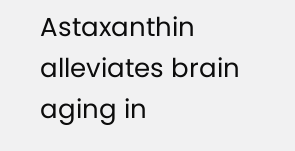Astaxanthin alleviates brain aging in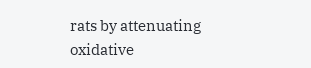rats by attenuating oxidative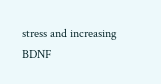stress and increasing BDNF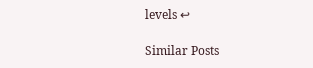levels ↩

Similar Posts